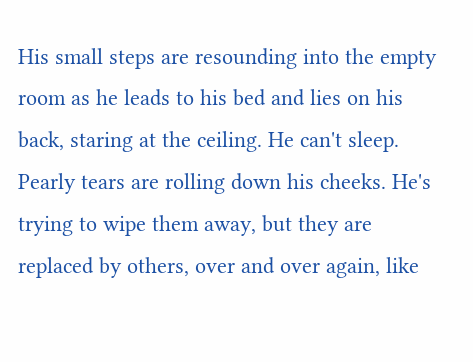His small steps are resounding into the empty room as he leads to his bed and lies on his back, staring at the ceiling. He can't sleep. Pearly tears are rolling down his cheeks. He's trying to wipe them away, but they are replaced by others, over and over again, like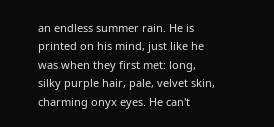an endless summer rain. He is printed on his mind, just like he was when they first met: long, silky purple hair, pale, velvet skin, charming onyx eyes. He can't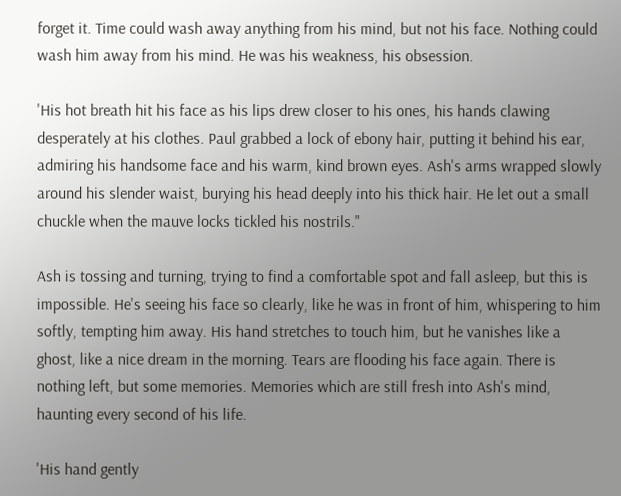forget it. Time could wash away anything from his mind, but not his face. Nothing could wash him away from his mind. He was his weakness, his obsession.

'His hot breath hit his face as his lips drew closer to his ones, his hands clawing desperately at his clothes. Paul grabbed a lock of ebony hair, putting it behind his ear, admiring his handsome face and his warm, kind brown eyes. Ash's arms wrapped slowly around his slender waist, burying his head deeply into his thick hair. He let out a small chuckle when the mauve locks tickled his nostrils."

Ash is tossing and turning, trying to find a comfortable spot and fall asleep, but this is impossible. He's seeing his face so clearly, like he was in front of him, whispering to him softly, tempting him away. His hand stretches to touch him, but he vanishes like a ghost, like a nice dream in the morning. Tears are flooding his face again. There is nothing left, but some memories. Memories which are still fresh into Ash's mind, haunting every second of his life.

'His hand gently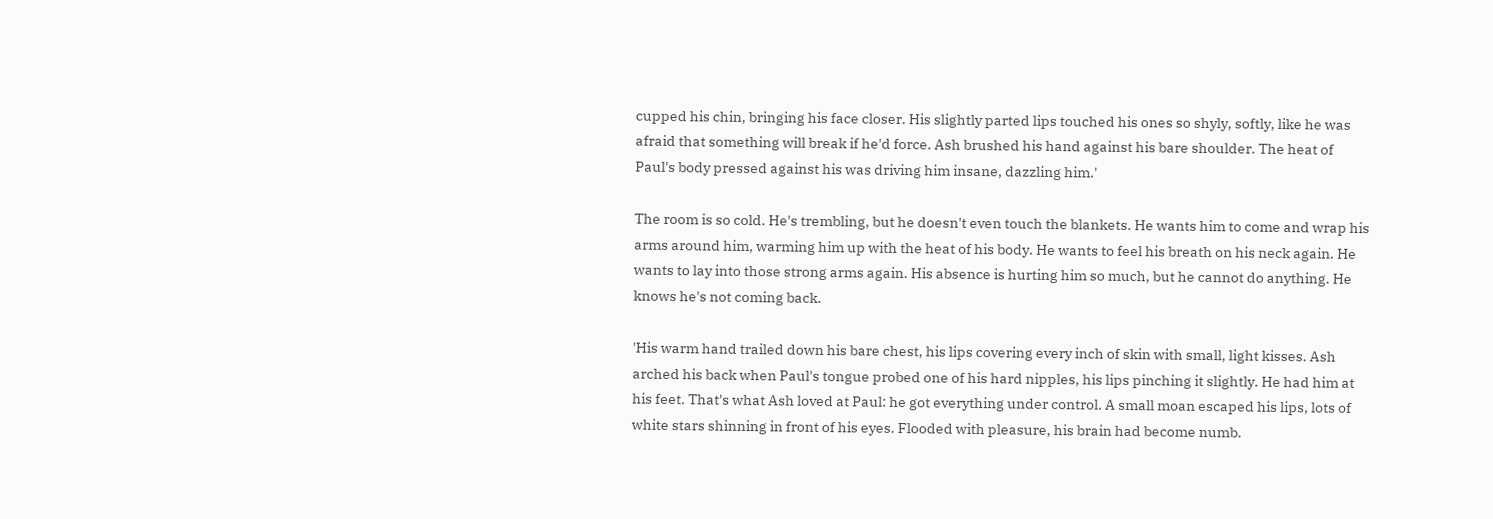cupped his chin, bringing his face closer. His slightly parted lips touched his ones so shyly, softly, like he was afraid that something will break if he'd force. Ash brushed his hand against his bare shoulder. The heat of Paul's body pressed against his was driving him insane, dazzling him.'

The room is so cold. He's trembling, but he doesn't even touch the blankets. He wants him to come and wrap his arms around him, warming him up with the heat of his body. He wants to feel his breath on his neck again. He wants to lay into those strong arms again. His absence is hurting him so much, but he cannot do anything. He knows he's not coming back.

'His warm hand trailed down his bare chest, his lips covering every inch of skin with small, light kisses. Ash arched his back when Paul's tongue probed one of his hard nipples, his lips pinching it slightly. He had him at his feet. That's what Ash loved at Paul: he got everything under control. A small moan escaped his lips, lots of white stars shinning in front of his eyes. Flooded with pleasure, his brain had become numb.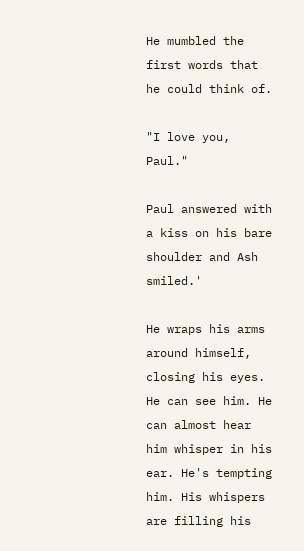He mumbled the first words that he could think of.

"I love you, Paul."

Paul answered with a kiss on his bare shoulder and Ash smiled.'

He wraps his arms around himself, closing his eyes. He can see him. He can almost hear him whisper in his ear. He's tempting him. His whispers are filling his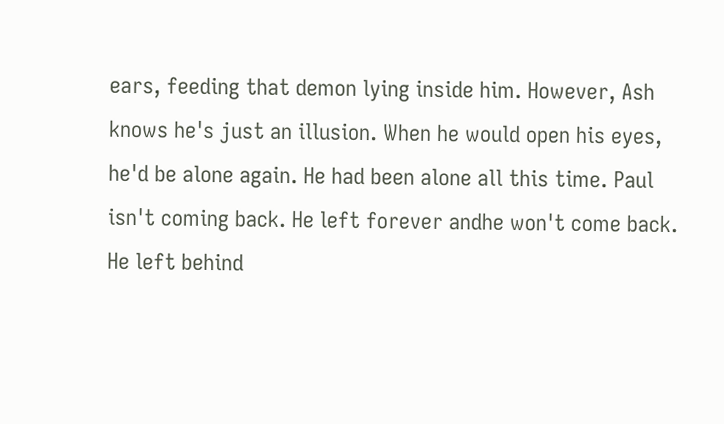ears, feeding that demon lying inside him. However, Ash knows he's just an illusion. When he would open his eyes, he'd be alone again. He had been alone all this time. Paul isn't coming back. He left forever andhe won't come back. He left behind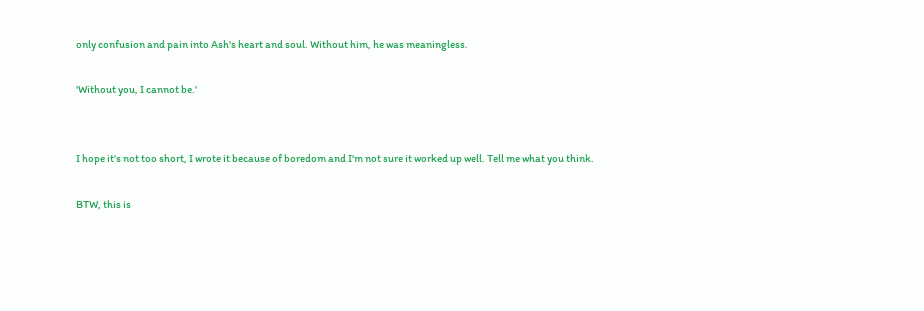only confusion and pain into Ash's heart and soul. Without him, he was meaningless.

'Without you, I cannot be.'


I hope it's not too short, I wrote it because of boredom and I'm not sure it worked up well. Tell me what you think.

BTW, this is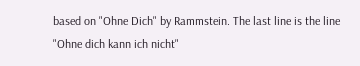based on "Ohne Dich" by Rammstein. The last line is the line "Ohne dich kann ich nicht"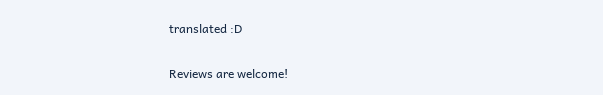translated :D

Reviews are welcome!